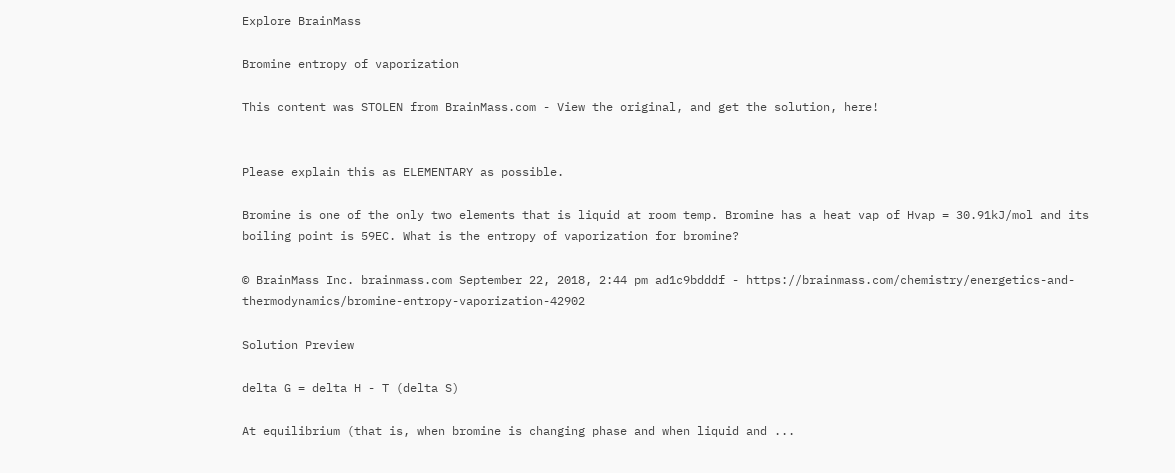Explore BrainMass

Bromine entropy of vaporization

This content was STOLEN from BrainMass.com - View the original, and get the solution, here!


Please explain this as ELEMENTARY as possible.

Bromine is one of the only two elements that is liquid at room temp. Bromine has a heat vap of Hvap = 30.91kJ/mol and its boiling point is 59EC. What is the entropy of vaporization for bromine?

© BrainMass Inc. brainmass.com September 22, 2018, 2:44 pm ad1c9bdddf - https://brainmass.com/chemistry/energetics-and-thermodynamics/bromine-entropy-vaporization-42902

Solution Preview

delta G = delta H - T (delta S)

At equilibrium (that is, when bromine is changing phase and when liquid and ...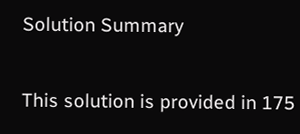Solution Summary

This solution is provided in 175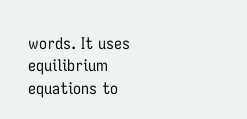words. It uses equilibrium equations to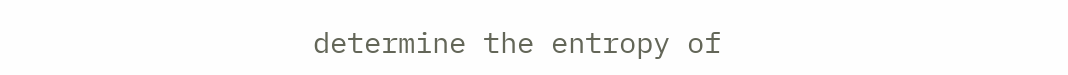determine the entropy of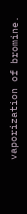vaporization of bromine.